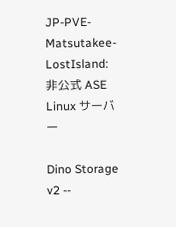JP-PVE-Matsutakee-LostIsland: 非公式 ASE Linux サーバー

Dino Storage v2 --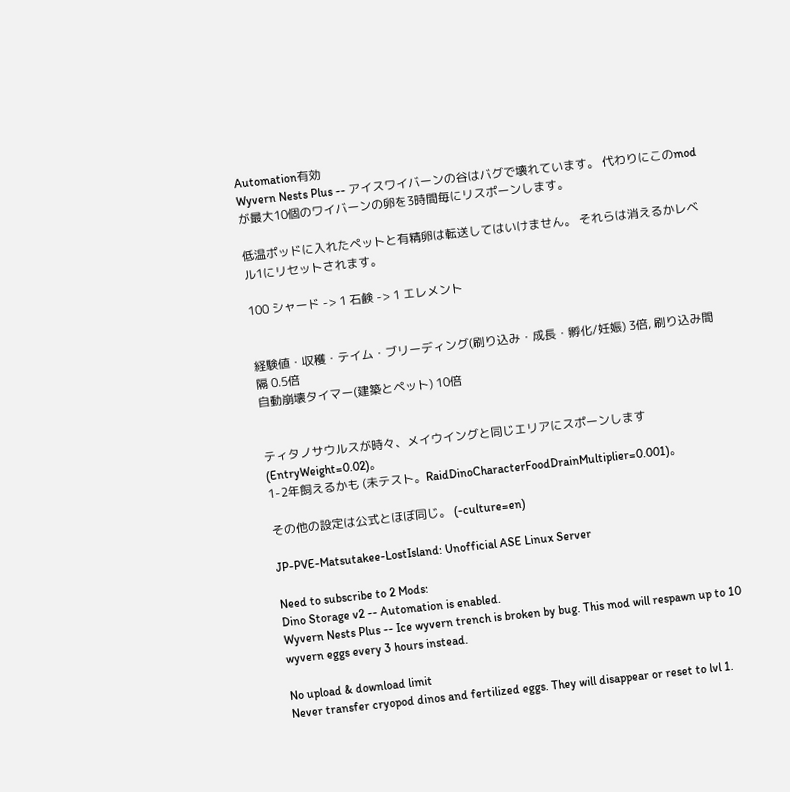Automation有効
Wyvern Nests Plus -- アイスワイバーンの谷はバグで壊れています。 代わりにこのmodが最大10個のワイバーンの卵を3時間毎にリスポーンします。

低温ポッドに入れたペットと有精卵は転送してはいけません。 それらは消えるかレベル1にリセットされます。

100 シャード -> 1 石鹸 -> 1 エレメント


経験値・収穫・テイム・ブリーディング(刷り込み・成長・孵化/妊娠) 3倍, 刷り込み間隔 0.5倍
自動崩壊タイマー(建築とペット) 10倍


ティタノサウルスが時々、メイウイングと同じエリアにスポーンします (EntryWeight=0.02)。
1-2年飼えるかも (未テスト。RaidDinoCharacterFoodDrainMultiplier=0.001)。

その他の設定は公式とほぼ同じ。 (-culture=en)

JP-PVE-Matsutakee-LostIsland: Unofficial ASE Linux Server

Need to subscribe to 2 Mods:
Dino Storage v2 -- Automation is enabled.
Wyvern Nests Plus -- Ice wyvern trench is broken by bug. This mod will respawn up to 10 wyvern eggs every 3 hours instead.

No upload & download limit
Never transfer cryopod dinos and fertilized eggs. They will disappear or reset to lvl 1.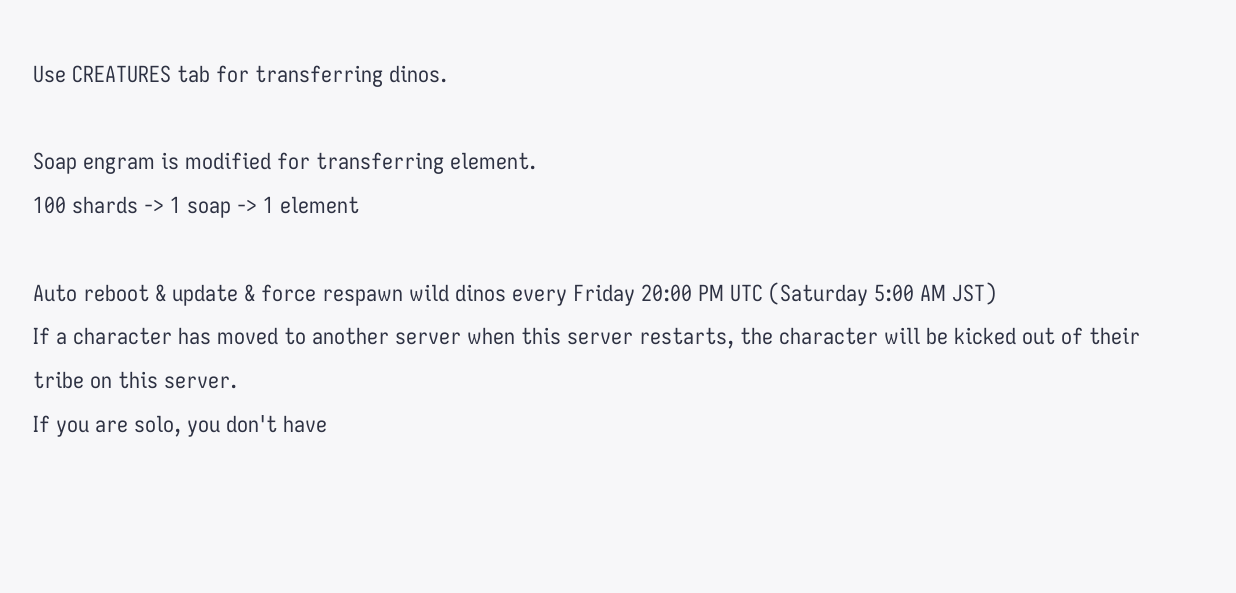Use CREATURES tab for transferring dinos.

Soap engram is modified for transferring element.
100 shards -> 1 soap -> 1 element

Auto reboot & update & force respawn wild dinos every Friday 20:00 PM UTC (Saturday 5:00 AM JST)
If a character has moved to another server when this server restarts, the character will be kicked out of their tribe on this server.
If you are solo, you don't have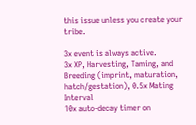this issue unless you create your tribe.

3x event is always active.
3x XP, Harvesting, Taming, and Breeding (imprint, maturation, hatch/gestation), 0.5x Mating Interval
10x auto-decay timer on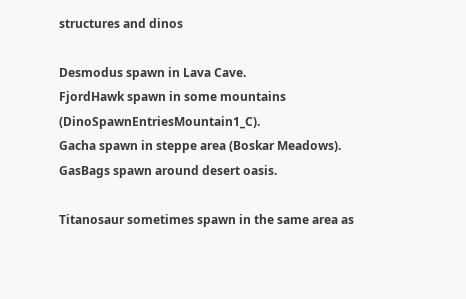structures and dinos

Desmodus spawn in Lava Cave.
FjordHawk spawn in some mountains (DinoSpawnEntriesMountain1_C).
Gacha spawn in steppe area (Boskar Meadows).
GasBags spawn around desert oasis.

Titanosaur sometimes spawn in the same area as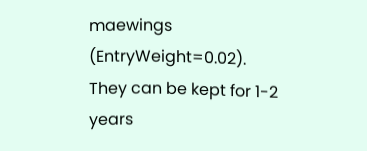maewings (EntryWeight=0.02).
They can be kept for 1-2 years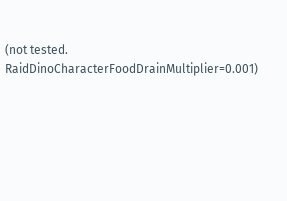(not tested. RaidDinoCharacterFoodDrainMultiplier=0.001)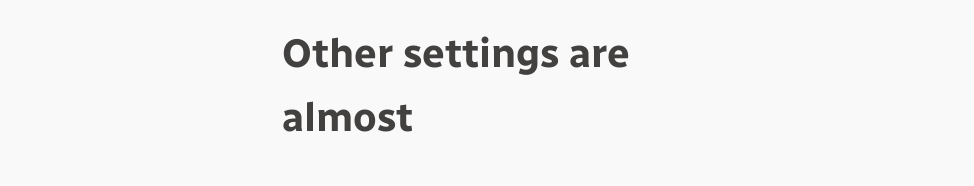Other settings are almost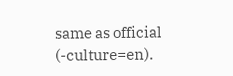same as official (-culture=en).